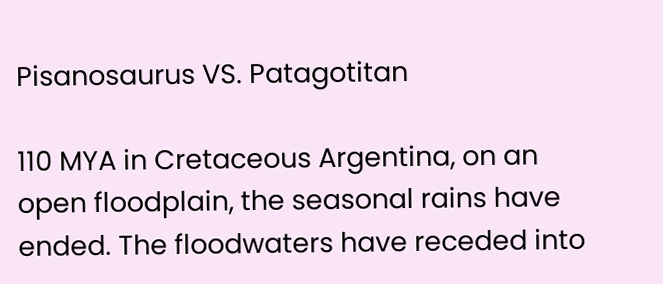Pisanosaurus VS. Patagotitan

110 MYA in Cretaceous Argentina, on an open floodplain, the seasonal rains have ended. The floodwaters have receded into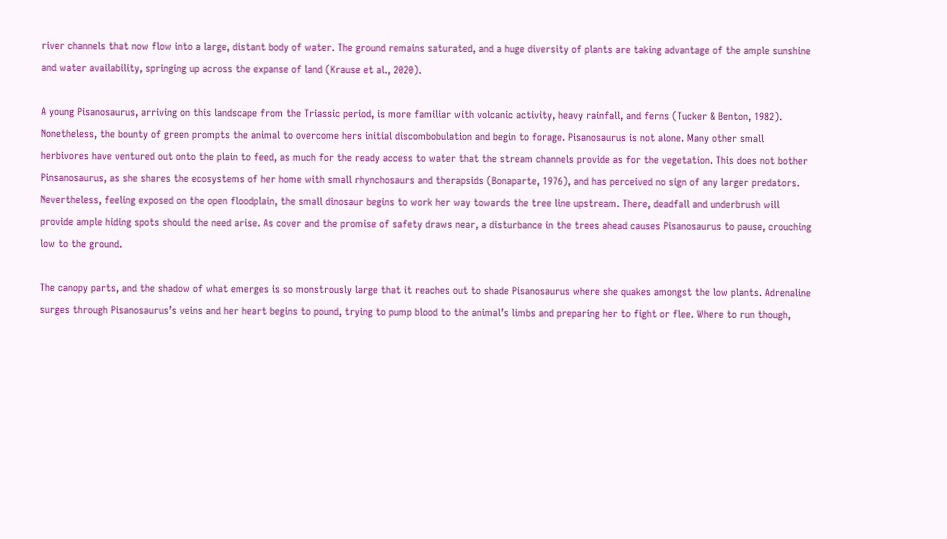river channels that now flow into a large, distant body of water. The ground remains saturated, and a huge diversity of plants are taking advantage of the ample sunshine and water availability, springing up across the expanse of land (Krause et al., 2020).

A young Pisanosaurus, arriving on this landscape from the Triassic period, is more familiar with volcanic activity, heavy rainfall, and ferns (Tucker & Benton, 1982). Nonetheless, the bounty of green prompts the animal to overcome hers initial discombobulation and begin to forage. Pisanosaurus is not alone. Many other small herbivores have ventured out onto the plain to feed, as much for the ready access to water that the stream channels provide as for the vegetation. This does not bother Pinsanosaurus, as she shares the ecosystems of her home with small rhynchosaurs and therapsids (Bonaparte, 1976), and has perceived no sign of any larger predators. Nevertheless, feeling exposed on the open floodplain, the small dinosaur begins to work her way towards the tree line upstream. There, deadfall and underbrush will provide ample hiding spots should the need arise. As cover and the promise of safety draws near, a disturbance in the trees ahead causes Pisanosaurus to pause, crouching low to the ground.

The canopy parts, and the shadow of what emerges is so monstrously large that it reaches out to shade Pisanosaurus where she quakes amongst the low plants. Adrenaline surges through Pisanosaurus’s veins and her heart begins to pound, trying to pump blood to the animal’s limbs and preparing her to fight or flee. Where to run though,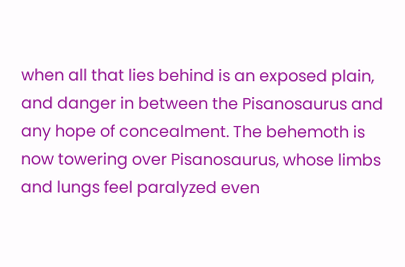when all that lies behind is an exposed plain, and danger in between the Pisanosaurus and any hope of concealment. The behemoth is now towering over Pisanosaurus, whose limbs and lungs feel paralyzed even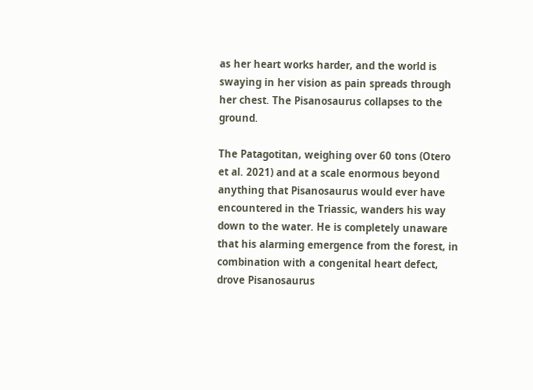as her heart works harder, and the world is swaying in her vision as pain spreads through her chest. The Pisanosaurus collapses to the ground.

The Patagotitan, weighing over 60 tons (Otero et al. 2021) and at a scale enormous beyond anything that Pisanosaurus would ever have encountered in the Triassic, wanders his way down to the water. He is completely unaware that his alarming emergence from the forest, in combination with a congenital heart defect, drove Pisanosaurus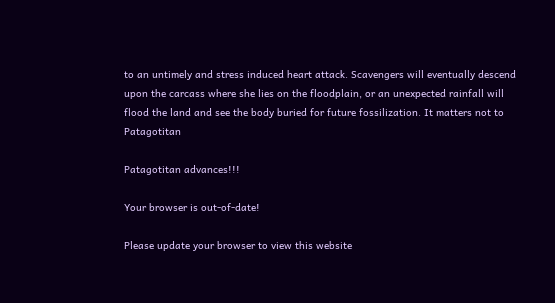to an untimely and stress induced heart attack. Scavengers will eventually descend upon the carcass where she lies on the floodplain, or an unexpected rainfall will flood the land and see the body buried for future fossilization. It matters not to Patagotitan

Patagotitan advances!!!

Your browser is out-of-date!

Please update your browser to view this website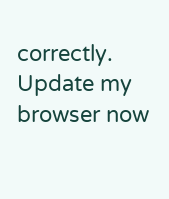correctly. Update my browser now